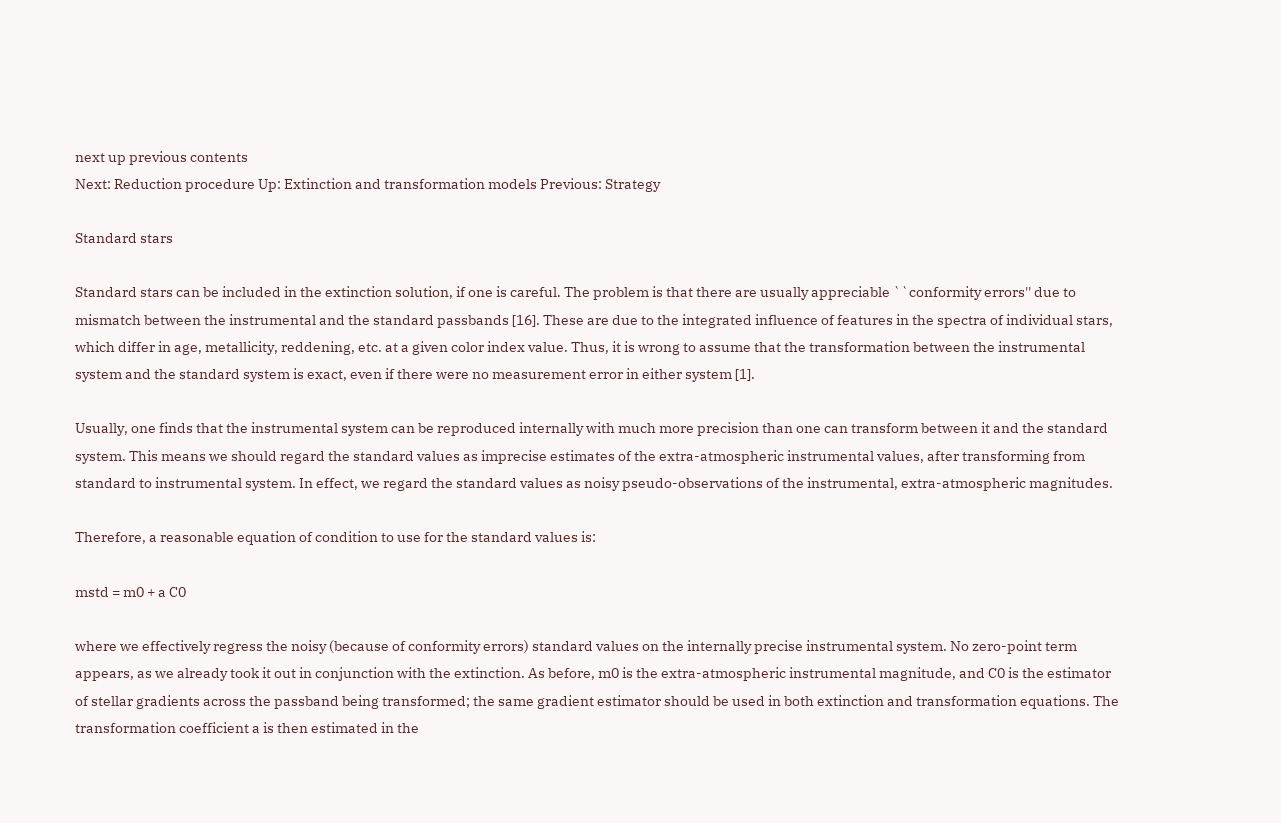next up previous contents
Next: Reduction procedure Up: Extinction and transformation models Previous: Strategy

Standard stars

Standard stars can be included in the extinction solution, if one is careful. The problem is that there are usually appreciable ``conformity errors'' due to mismatch between the instrumental and the standard passbands [16]. These are due to the integrated influence of features in the spectra of individual stars, which differ in age, metallicity, reddening, etc. at a given color index value. Thus, it is wrong to assume that the transformation between the instrumental system and the standard system is exact, even if there were no measurement error in either system [1].

Usually, one finds that the instrumental system can be reproduced internally with much more precision than one can transform between it and the standard system. This means we should regard the standard values as imprecise estimates of the extra-atmospheric instrumental values, after transforming from standard to instrumental system. In effect, we regard the standard values as noisy pseudo-observations of the instrumental, extra-atmospheric magnitudes.

Therefore, a reasonable equation of condition to use for the standard values is:

mstd = m0 + a C0

where we effectively regress the noisy (because of conformity errors) standard values on the internally precise instrumental system. No zero-point term appears, as we already took it out in conjunction with the extinction. As before, m0 is the extra-atmospheric instrumental magnitude, and C0 is the estimator of stellar gradients across the passband being transformed; the same gradient estimator should be used in both extinction and transformation equations. The transformation coefficient a is then estimated in the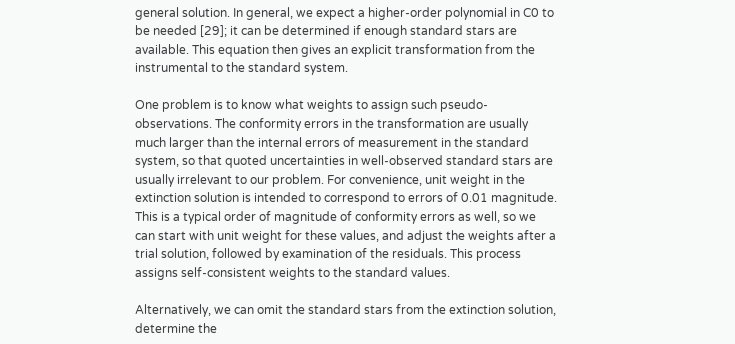general solution. In general, we expect a higher-order polynomial in C0 to be needed [29]; it can be determined if enough standard stars are available. This equation then gives an explicit transformation from the instrumental to the standard system.

One problem is to know what weights to assign such pseudo-observations. The conformity errors in the transformation are usually much larger than the internal errors of measurement in the standard system, so that quoted uncertainties in well-observed standard stars are usually irrelevant to our problem. For convenience, unit weight in the extinction solution is intended to correspond to errors of 0.01 magnitude. This is a typical order of magnitude of conformity errors as well, so we can start with unit weight for these values, and adjust the weights after a trial solution, followed by examination of the residuals. This process assigns self-consistent weights to the standard values.

Alternatively, we can omit the standard stars from the extinction solution, determine the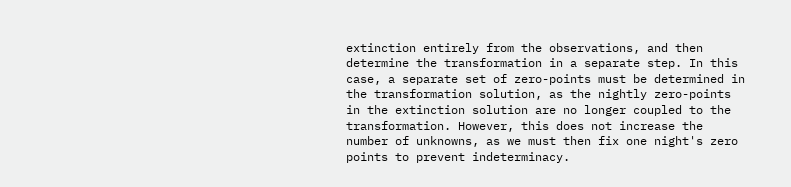extinction entirely from the observations, and then determine the transformation in a separate step. In this case, a separate set of zero-points must be determined in the transformation solution, as the nightly zero-points in the extinction solution are no longer coupled to the transformation. However, this does not increase the number of unknowns, as we must then fix one night's zero points to prevent indeterminacy.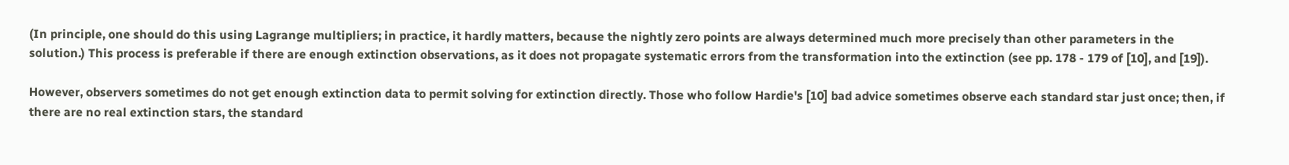(In principle, one should do this using Lagrange multipliers; in practice, it hardly matters, because the nightly zero points are always determined much more precisely than other parameters in the solution.) This process is preferable if there are enough extinction observations, as it does not propagate systematic errors from the transformation into the extinction (see pp. 178 - 179 of [10], and [19]).

However, observers sometimes do not get enough extinction data to permit solving for extinction directly. Those who follow Hardie's [10] bad advice sometimes observe each standard star just once; then, if there are no real extinction stars, the standard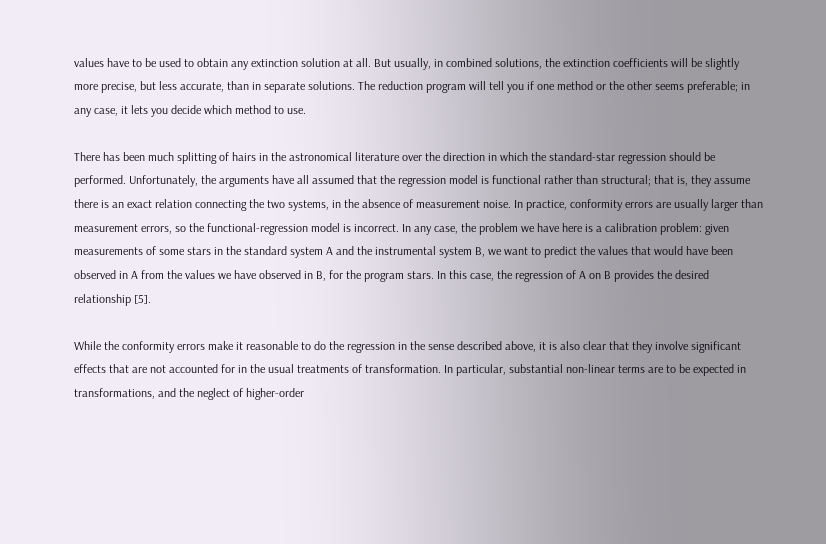values have to be used to obtain any extinction solution at all. But usually, in combined solutions, the extinction coefficients will be slightly more precise, but less accurate, than in separate solutions. The reduction program will tell you if one method or the other seems preferable; in any case, it lets you decide which method to use.

There has been much splitting of hairs in the astronomical literature over the direction in which the standard-star regression should be performed. Unfortunately, the arguments have all assumed that the regression model is functional rather than structural; that is, they assume there is an exact relation connecting the two systems, in the absence of measurement noise. In practice, conformity errors are usually larger than measurement errors, so the functional-regression model is incorrect. In any case, the problem we have here is a calibration problem: given measurements of some stars in the standard system A and the instrumental system B, we want to predict the values that would have been observed in A from the values we have observed in B, for the program stars. In this case, the regression of A on B provides the desired relationship [5].

While the conformity errors make it reasonable to do the regression in the sense described above, it is also clear that they involve significant effects that are not accounted for in the usual treatments of transformation. In particular, substantial non-linear terms are to be expected in transformations, and the neglect of higher-order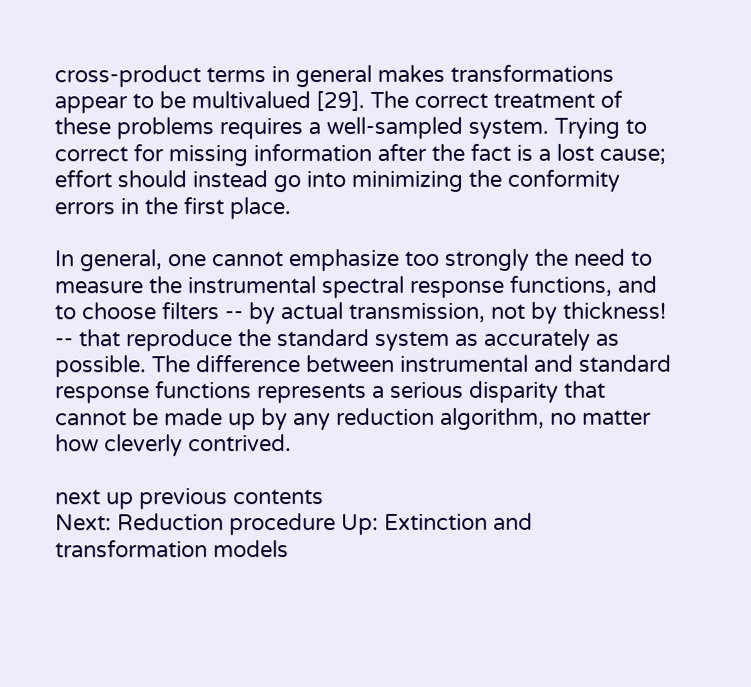cross-product terms in general makes transformations appear to be multivalued [29]. The correct treatment of these problems requires a well-sampled system. Trying to correct for missing information after the fact is a lost cause; effort should instead go into minimizing the conformity errors in the first place.

In general, one cannot emphasize too strongly the need to measure the instrumental spectral response functions, and to choose filters -- by actual transmission, not by thickness! -- that reproduce the standard system as accurately as possible. The difference between instrumental and standard response functions represents a serious disparity that cannot be made up by any reduction algorithm, no matter how cleverly contrived.

next up previous contents
Next: Reduction procedure Up: Extinction and transformation models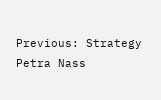Previous: Strategy
Petra Nass